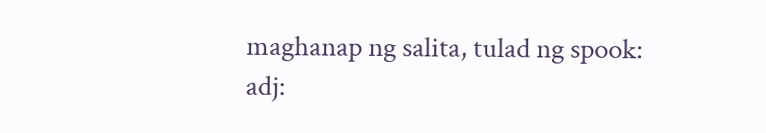maghanap ng salita, tulad ng spook:
adj: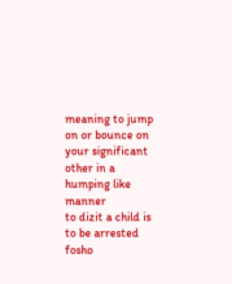meaning to jump on or bounce on your significant other in a humping like manner
to dizit a child is to be arrested fosho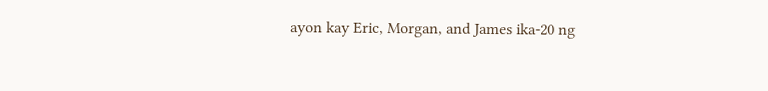ayon kay Eric, Morgan, and James ika-20 ng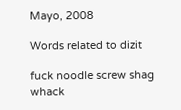Mayo, 2008

Words related to dizit

fuck noodle screw shag whack